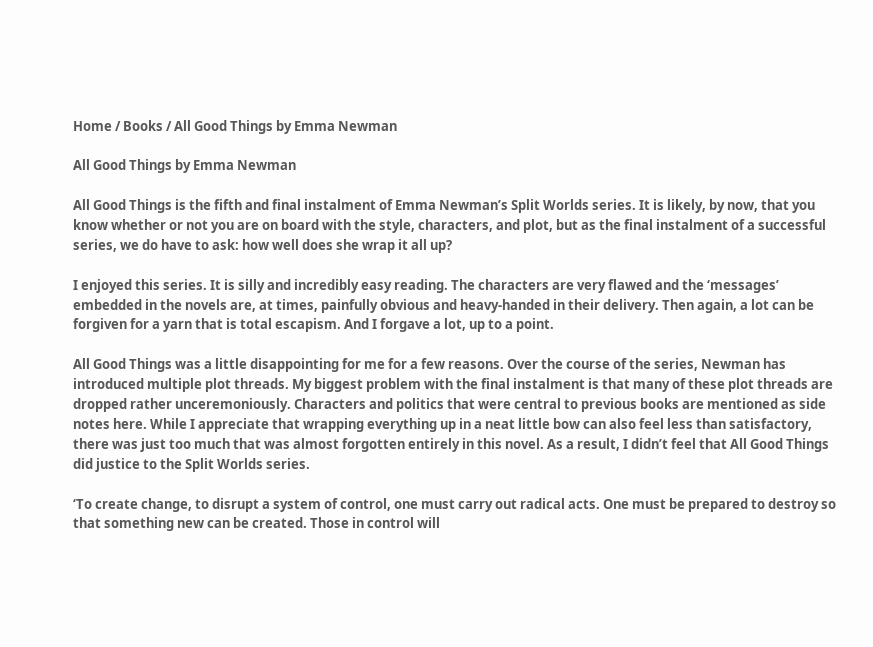Home / Books / All Good Things by Emma Newman

All Good Things by Emma Newman

All Good Things is the fifth and final instalment of Emma Newman’s Split Worlds series. It is likely, by now, that you know whether or not you are on board with the style, characters, and plot, but as the final instalment of a successful series, we do have to ask: how well does she wrap it all up?

I enjoyed this series. It is silly and incredibly easy reading. The characters are very flawed and the ‘messages’ embedded in the novels are, at times, painfully obvious and heavy-handed in their delivery. Then again, a lot can be forgiven for a yarn that is total escapism. And I forgave a lot, up to a point.

All Good Things was a little disappointing for me for a few reasons. Over the course of the series, Newman has introduced multiple plot threads. My biggest problem with the final instalment is that many of these plot threads are dropped rather unceremoniously. Characters and politics that were central to previous books are mentioned as side notes here. While I appreciate that wrapping everything up in a neat little bow can also feel less than satisfactory, there was just too much that was almost forgotten entirely in this novel. As a result, I didn’t feel that All Good Things did justice to the Split Worlds series.

‘To create change, to disrupt a system of control, one must carry out radical acts. One must be prepared to destroy so that something new can be created. Those in control will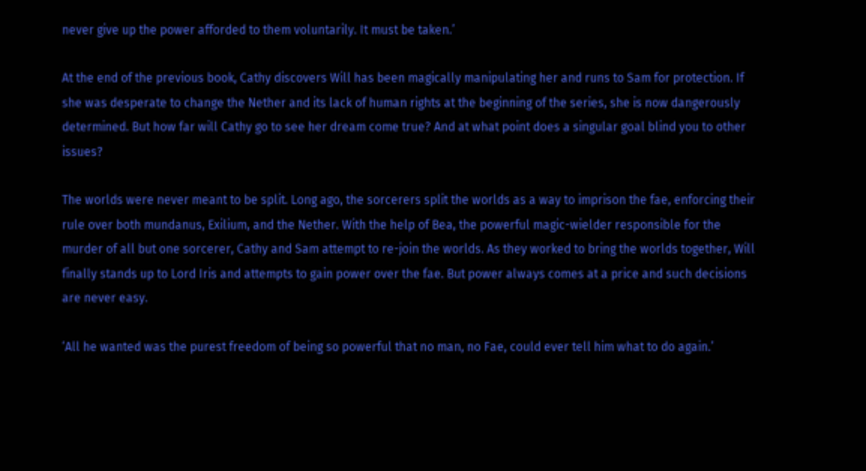never give up the power afforded to them voluntarily. It must be taken.’

At the end of the previous book, Cathy discovers Will has been magically manipulating her and runs to Sam for protection. If she was desperate to change the Nether and its lack of human rights at the beginning of the series, she is now dangerously determined. But how far will Cathy go to see her dream come true? And at what point does a singular goal blind you to other issues?

The worlds were never meant to be split. Long ago, the sorcerers split the worlds as a way to imprison the fae, enforcing their rule over both mundanus, Exilium, and the Nether. With the help of Bea, the powerful magic-wielder responsible for the murder of all but one sorcerer, Cathy and Sam attempt to re-join the worlds. As they worked to bring the worlds together, Will finally stands up to Lord Iris and attempts to gain power over the fae. But power always comes at a price and such decisions are never easy.

‘All he wanted was the purest freedom of being so powerful that no man, no Fae, could ever tell him what to do again.’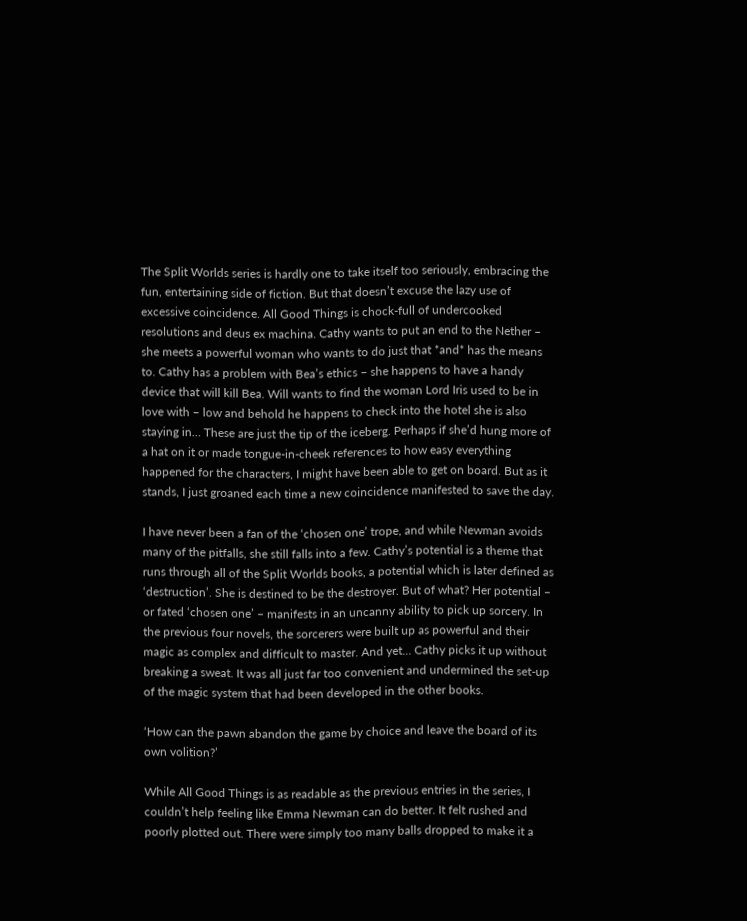The Split Worlds series is hardly one to take itself too seriously, embracing the fun, entertaining side of fiction. But that doesn’t excuse the lazy use of excessive coincidence. All Good Things is chock-full of undercooked resolutions and deus ex machina. Cathy wants to put an end to the Nether – she meets a powerful woman who wants to do just that *and* has the means to. Cathy has a problem with Bea’s ethics – she happens to have a handy device that will kill Bea. Will wants to find the woman Lord Iris used to be in love with – low and behold he happens to check into the hotel she is also staying in… These are just the tip of the iceberg. Perhaps if she’d hung more of a hat on it or made tongue-in-cheek references to how easy everything happened for the characters, I might have been able to get on board. But as it stands, I just groaned each time a new coincidence manifested to save the day.

I have never been a fan of the ‘chosen one’ trope, and while Newman avoids many of the pitfalls, she still falls into a few. Cathy’s potential is a theme that runs through all of the Split Worlds books, a potential which is later defined as ‘destruction’. She is destined to be the destroyer. But of what? Her potential – or fated ‘chosen one’ – manifests in an uncanny ability to pick up sorcery. In the previous four novels, the sorcerers were built up as powerful and their magic as complex and difficult to master. And yet… Cathy picks it up without breaking a sweat. It was all just far too convenient and undermined the set-up of the magic system that had been developed in the other books.

‘How can the pawn abandon the game by choice and leave the board of its own volition?’

While All Good Things is as readable as the previous entries in the series, I couldn’t help feeling like Emma Newman can do better. It felt rushed and poorly plotted out. There were simply too many balls dropped to make it a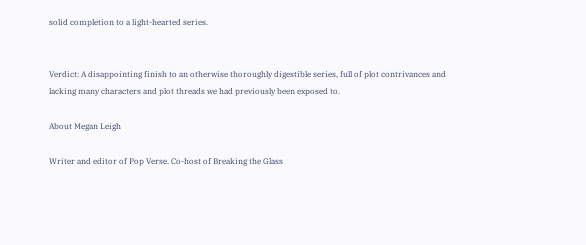solid completion to a light-hearted series.


Verdict: A disappointing finish to an otherwise thoroughly digestible series, full of plot contrivances and lacking many characters and plot threads we had previously been exposed to.

About Megan Leigh

Writer and editor of Pop Verse. Co-host of Breaking the Glass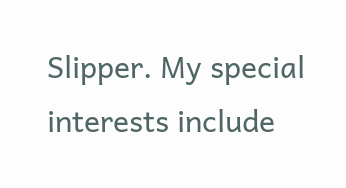Slipper. My special interests include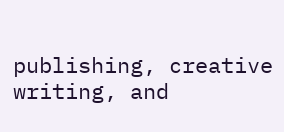publishing, creative writing, and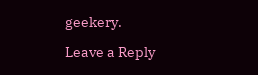geekery.

Leave a Reply